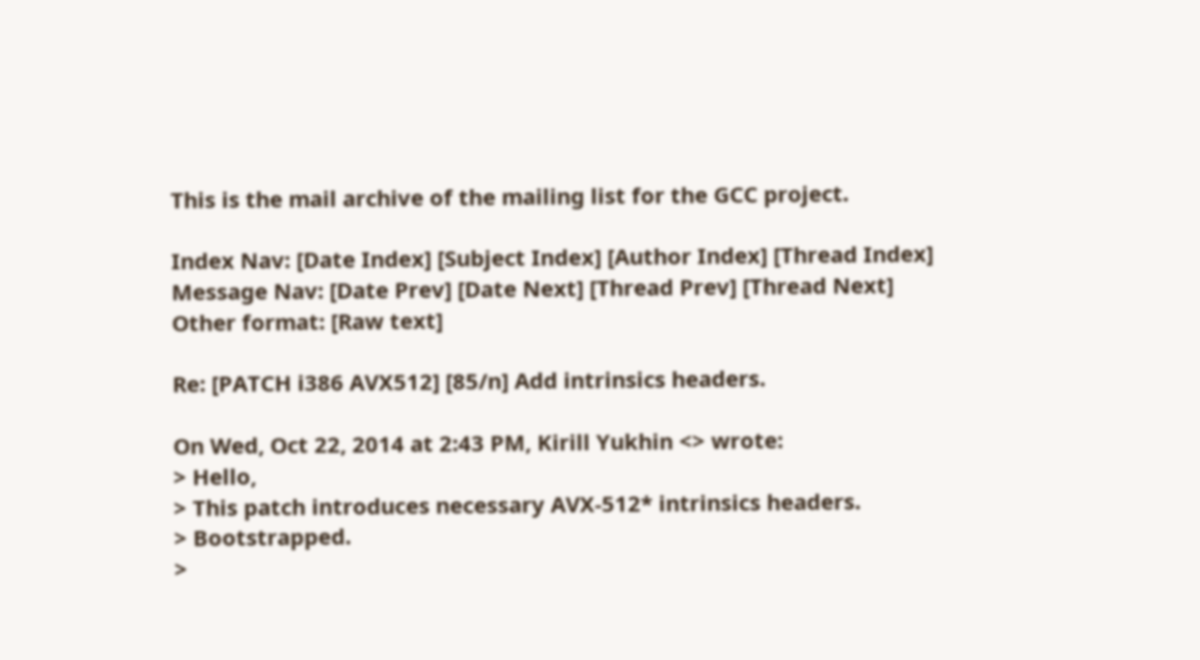This is the mail archive of the mailing list for the GCC project.

Index Nav: [Date Index] [Subject Index] [Author Index] [Thread Index]
Message Nav: [Date Prev] [Date Next] [Thread Prev] [Thread Next]
Other format: [Raw text]

Re: [PATCH i386 AVX512] [85/n] Add intrinsics headers.

On Wed, Oct 22, 2014 at 2:43 PM, Kirill Yukhin <> wrote:
> Hello,
> This patch introduces necessary AVX-512* intrinsics headers.
> Bootstrapped.
>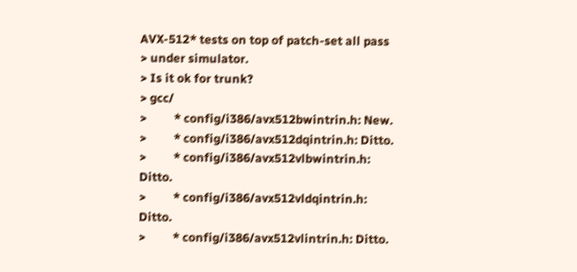AVX-512* tests on top of patch-set all pass
> under simulator.
> Is it ok for trunk?
> gcc/
>         * config/i386/avx512bwintrin.h: New.
>         * config/i386/avx512dqintrin.h: Ditto.
>         * config/i386/avx512vlbwintrin.h: Ditto.
>         * config/i386/avx512vldqintrin.h: Ditto.
>         * config/i386/avx512vlintrin.h: Ditto.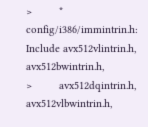>         * config/i386/immintrin.h: Include avx512vlintrin.h, avx512bwintrin.h,
>         avx512dqintrin.h, avx512vlbwintrin.h,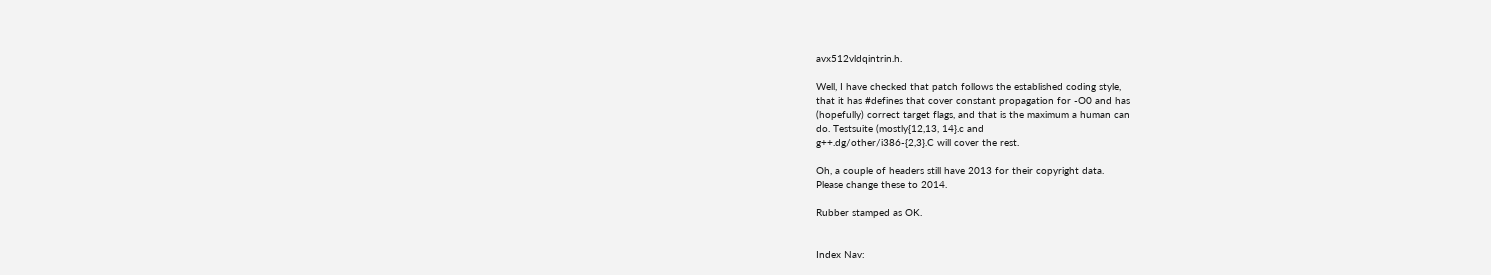avx512vldqintrin.h.

Well, I have checked that patch follows the established coding style,
that it has #defines that cover constant propagation for -O0 and has
(hopefully) correct target flags, and that is the maximum a human can
do. Testsuite (mostly{12,13, 14}.c and
g++.dg/other/i386-{2,3}.C will cover the rest.

Oh, a couple of headers still have 2013 for their copyright data.
Please change these to 2014.

Rubber stamped as OK.


Index Nav: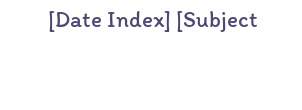[Date Index] [Subject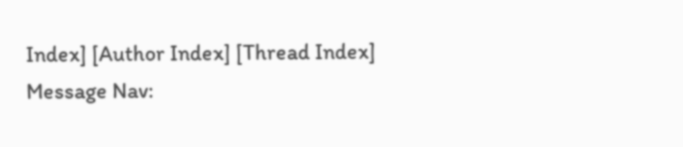Index] [Author Index] [Thread Index]
Message Nav: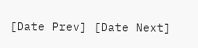[Date Prev] [Date Next]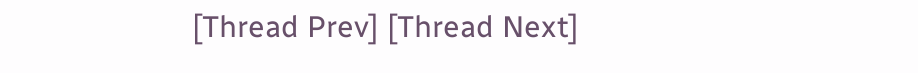[Thread Prev] [Thread Next]